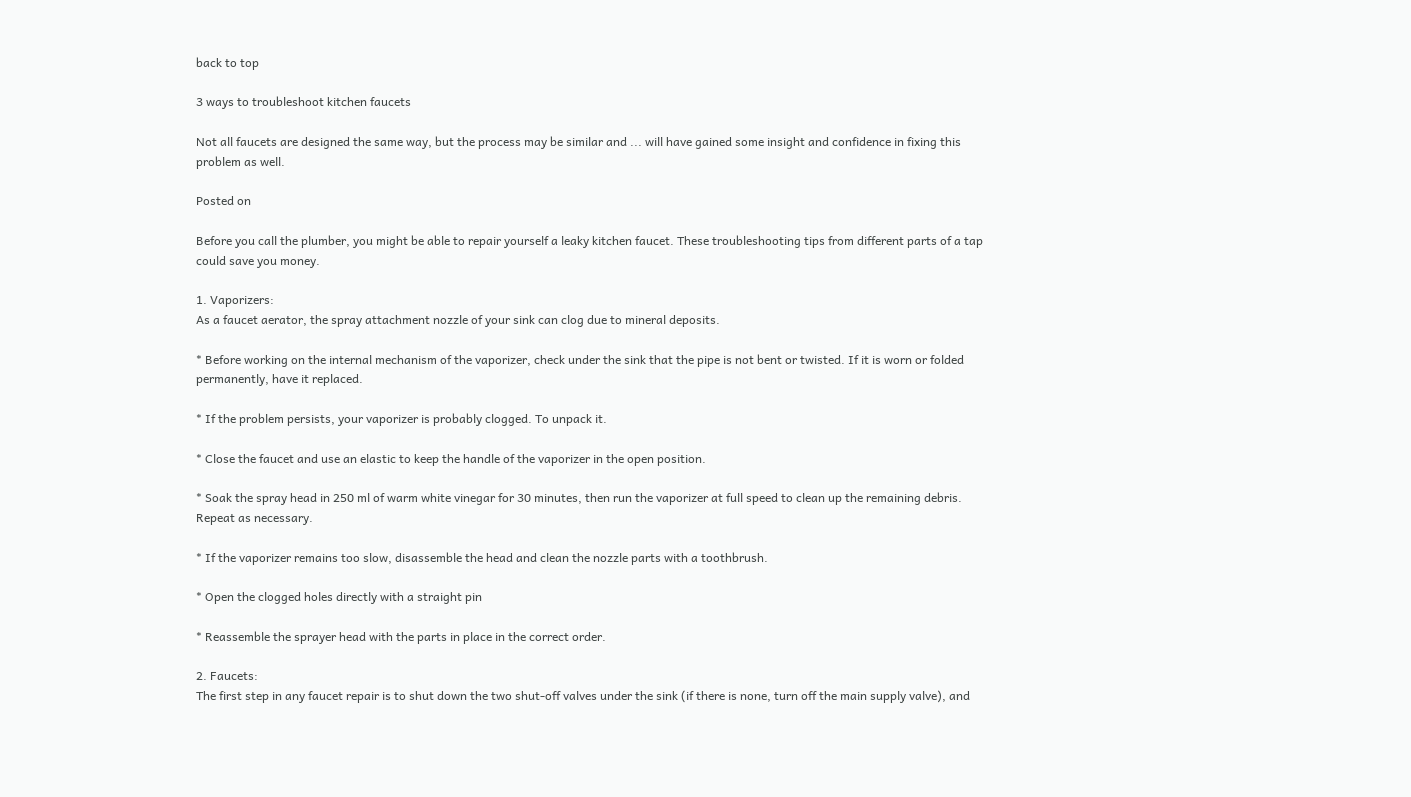back to top

3 ways to troubleshoot kitchen faucets

Not all faucets are designed the same way, but the process may be similar and ... will have gained some insight and confidence in fixing this problem as well.

Posted on

Before you call the plumber, you might be able to repair yourself a leaky kitchen faucet. These troubleshooting tips from different parts of a tap could save you money.

1. Vaporizers:
As a faucet aerator, the spray attachment nozzle of your sink can clog due to mineral deposits.

* Before working on the internal mechanism of the vaporizer, check under the sink that the pipe is not bent or twisted. If it is worn or folded permanently, have it replaced.

* If the problem persists, your vaporizer is probably clogged. To unpack it.

* Close the faucet and use an elastic to keep the handle of the vaporizer in the open position.

* Soak the spray head in 250 ml of warm white vinegar for 30 minutes, then run the vaporizer at full speed to clean up the remaining debris. Repeat as necessary.

* If the vaporizer remains too slow, disassemble the head and clean the nozzle parts with a toothbrush.

* Open the clogged holes directly with a straight pin

* Reassemble the sprayer head with the parts in place in the correct order.

2. Faucets:
The first step in any faucet repair is to shut down the two shut-off valves under the sink (if there is none, turn off the main supply valve), and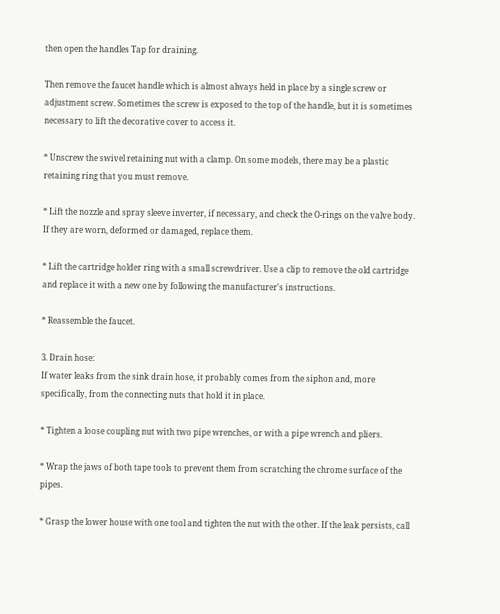then open the handles Tap for draining.

Then remove the faucet handle which is almost always held in place by a single screw or adjustment screw. Sometimes the screw is exposed to the top of the handle, but it is sometimes necessary to lift the decorative cover to access it.

* Unscrew the swivel retaining nut with a clamp. On some models, there may be a plastic retaining ring that you must remove.

* Lift the nozzle and spray sleeve inverter, if necessary, and check the O-rings on the valve body. If they are worn, deformed or damaged, replace them.

* Lift the cartridge holder ring with a small screwdriver. Use a clip to remove the old cartridge and replace it with a new one by following the manufacturer's instructions.

* Reassemble the faucet.

3. Drain hose:
If water leaks from the sink drain hose, it probably comes from the siphon and, more specifically, from the connecting nuts that hold it in place.

* Tighten a loose coupling nut with two pipe wrenches, or with a pipe wrench and pliers.

* Wrap the jaws of both tape tools to prevent them from scratching the chrome surface of the pipes.

* Grasp the lower house with one tool and tighten the nut with the other. If the leak persists, call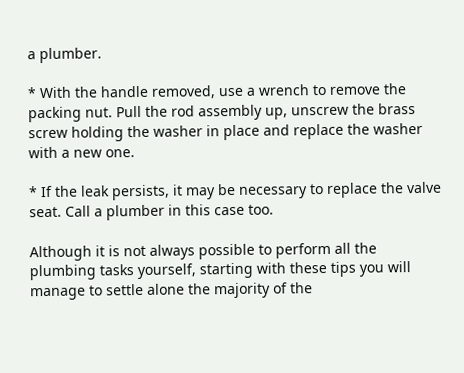a plumber.

* With the handle removed, use a wrench to remove the packing nut. Pull the rod assembly up, unscrew the brass screw holding the washer in place and replace the washer with a new one.

* If the leak persists, it may be necessary to replace the valve seat. Call a plumber in this case too.

Although it is not always possible to perform all the plumbing tasks yourself, starting with these tips you will manage to settle alone the majority of the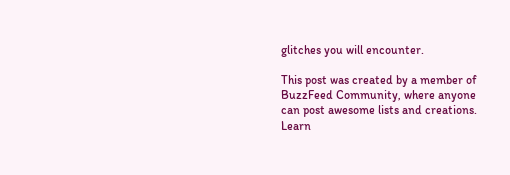glitches you will encounter.

This post was created by a member of BuzzFeed Community, where anyone can post awesome lists and creations. Learn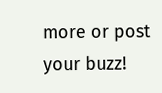more or post your buzz!